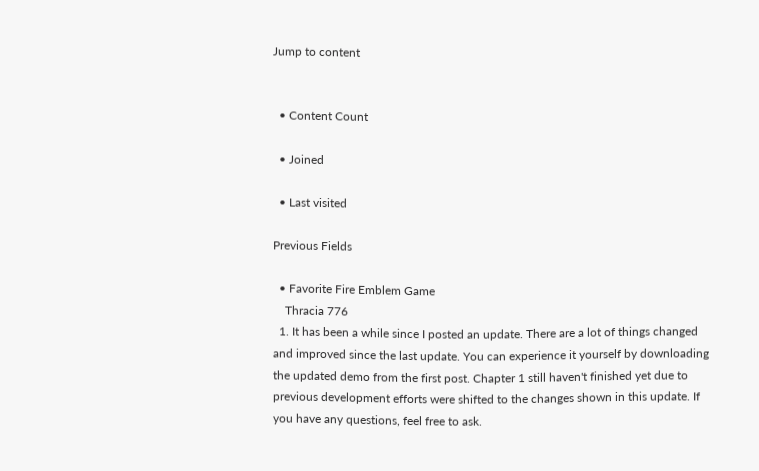Jump to content


  • Content Count

  • Joined

  • Last visited

Previous Fields

  • Favorite Fire Emblem Game
    Thracia 776
  1. It has been a while since I posted an update. There are a lot of things changed and improved since the last update. You can experience it yourself by downloading the updated demo from the first post. Chapter 1 still haven't finished yet due to previous development efforts were shifted to the changes shown in this update. If you have any questions, feel free to ask.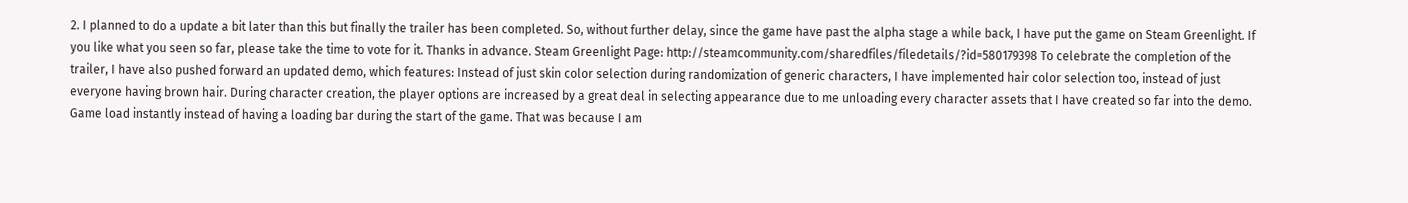2. I planned to do a update a bit later than this but finally the trailer has been completed. So, without further delay, since the game have past the alpha stage a while back, I have put the game on Steam Greenlight. If you like what you seen so far, please take the time to vote for it. Thanks in advance. Steam Greenlight Page: http://steamcommunity.com/sharedfiles/filedetails/?id=580179398 To celebrate the completion of the trailer, I have also pushed forward an updated demo, which features: Instead of just skin color selection during randomization of generic characters, I have implemented hair color selection too, instead of just everyone having brown hair. During character creation, the player options are increased by a great deal in selecting appearance due to me unloading every character assets that I have created so far into the demo. Game load instantly instead of having a loading bar during the start of the game. That was because I am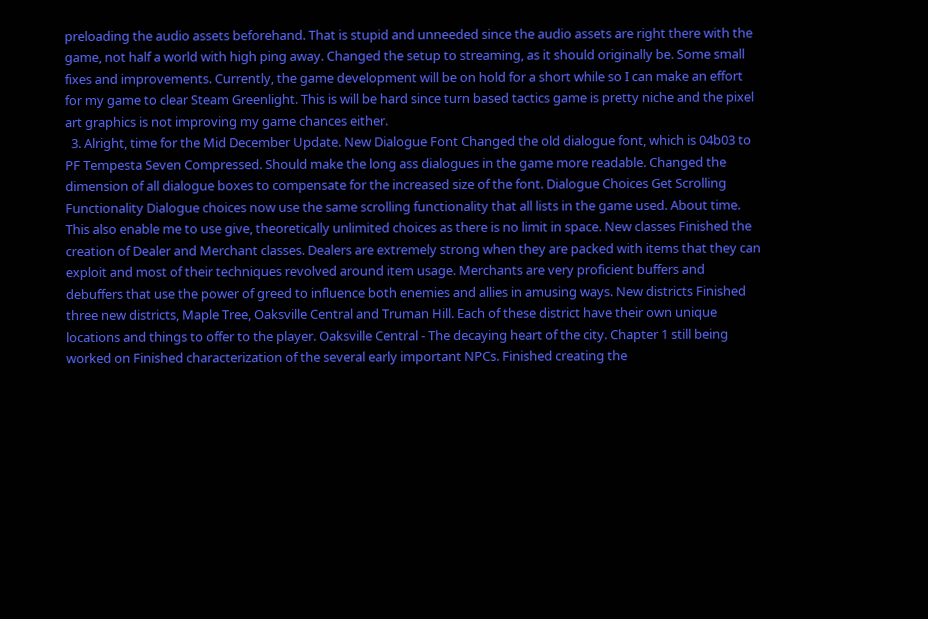preloading the audio assets beforehand. That is stupid and unneeded since the audio assets are right there with the game, not half a world with high ping away. Changed the setup to streaming, as it should originally be. Some small fixes and improvements. Currently, the game development will be on hold for a short while so I can make an effort for my game to clear Steam Greenlight. This is will be hard since turn based tactics game is pretty niche and the pixel art graphics is not improving my game chances either.
  3. Alright, time for the Mid December Update. New Dialogue Font Changed the old dialogue font, which is 04b03 to PF Tempesta Seven Compressed. Should make the long ass dialogues in the game more readable. Changed the dimension of all dialogue boxes to compensate for the increased size of the font. Dialogue Choices Get Scrolling Functionality Dialogue choices now use the same scrolling functionality that all lists in the game used. About time. This also enable me to use give, theoretically unlimited choices as there is no limit in space. New classes Finished the creation of Dealer and Merchant classes. Dealers are extremely strong when they are packed with items that they can exploit and most of their techniques revolved around item usage. Merchants are very proficient buffers and debuffers that use the power of greed to influence both enemies and allies in amusing ways. New districts Finished three new districts, Maple Tree, Oaksville Central and Truman Hill. Each of these district have their own unique locations and things to offer to the player. Oaksville Central - The decaying heart of the city. Chapter 1 still being worked on Finished characterization of the several early important NPCs. Finished creating the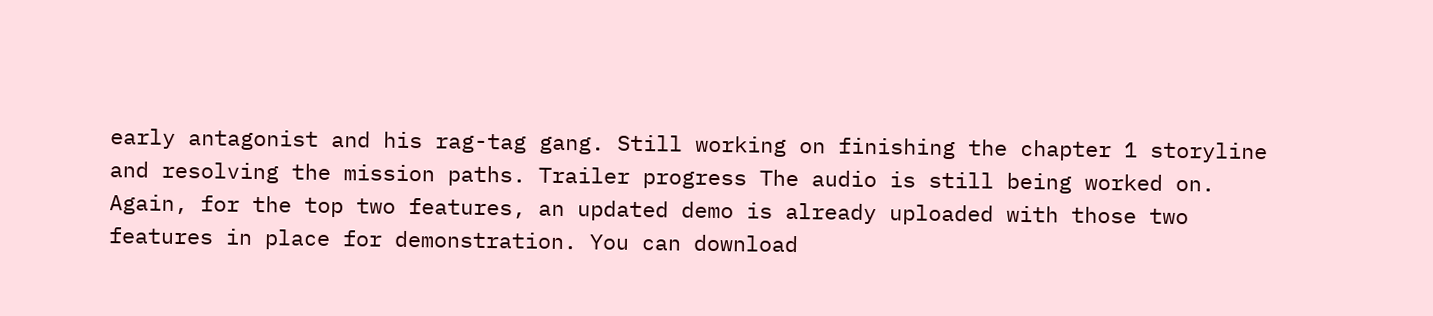early antagonist and his rag-tag gang. Still working on finishing the chapter 1 storyline and resolving the mission paths. Trailer progress The audio is still being worked on. Again, for the top two features, an updated demo is already uploaded with those two features in place for demonstration. You can download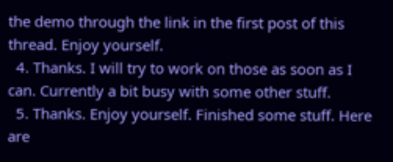the demo through the link in the first post of this thread. Enjoy yourself.
  4. Thanks. I will try to work on those as soon as I can. Currently a bit busy with some other stuff.
  5. Thanks. Enjoy yourself. Finished some stuff. Here are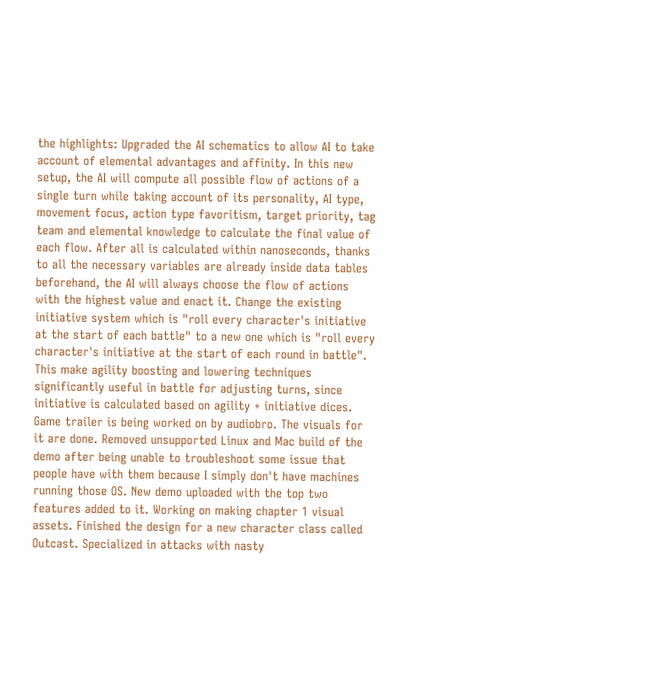the highlights: Upgraded the AI schematics to allow AI to take account of elemental advantages and affinity. In this new setup, the AI will compute all possible flow of actions of a single turn while taking account of its personality, AI type, movement focus, action type favoritism, target priority, tag team and elemental knowledge to calculate the final value of each flow. After all is calculated within nanoseconds, thanks to all the necessary variables are already inside data tables beforehand, the AI will always choose the flow of actions with the highest value and enact it. Change the existing initiative system which is "roll every character's initiative at the start of each battle" to a new one which is "roll every character's initiative at the start of each round in battle". This make agility boosting and lowering techniques significantly useful in battle for adjusting turns, since initiative is calculated based on agility + initiative dices. Game trailer is being worked on by audiobro. The visuals for it are done. Removed unsupported Linux and Mac build of the demo after being unable to troubleshoot some issue that people have with them because I simply don't have machines running those OS. New demo uploaded with the top two features added to it. Working on making chapter 1 visual assets. Finished the design for a new character class called Outcast. Specialized in attacks with nasty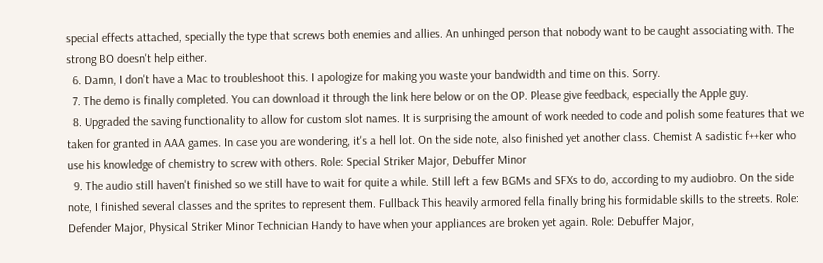special effects attached, specially the type that screws both enemies and allies. An unhinged person that nobody want to be caught associating with. The strong BO doesn't help either.
  6. Damn, I don't have a Mac to troubleshoot this. I apologize for making you waste your bandwidth and time on this. Sorry.
  7. The demo is finally completed. You can download it through the link here below or on the OP. Please give feedback, especially the Apple guy.
  8. Upgraded the saving functionality to allow for custom slot names. It is surprising the amount of work needed to code and polish some features that we taken for granted in AAA games. In case you are wondering, it's a hell lot. On the side note, also finished yet another class. Chemist A sadistic f++ker who use his knowledge of chemistry to screw with others. Role: Special Striker Major, Debuffer Minor
  9. The audio still haven't finished so we still have to wait for quite a while. Still left a few BGMs and SFXs to do, according to my audiobro. On the side note, I finished several classes and the sprites to represent them. Fullback This heavily armored fella finally bring his formidable skills to the streets. Role: Defender Major, Physical Striker Minor Technician Handy to have when your appliances are broken yet again. Role: Debuffer Major,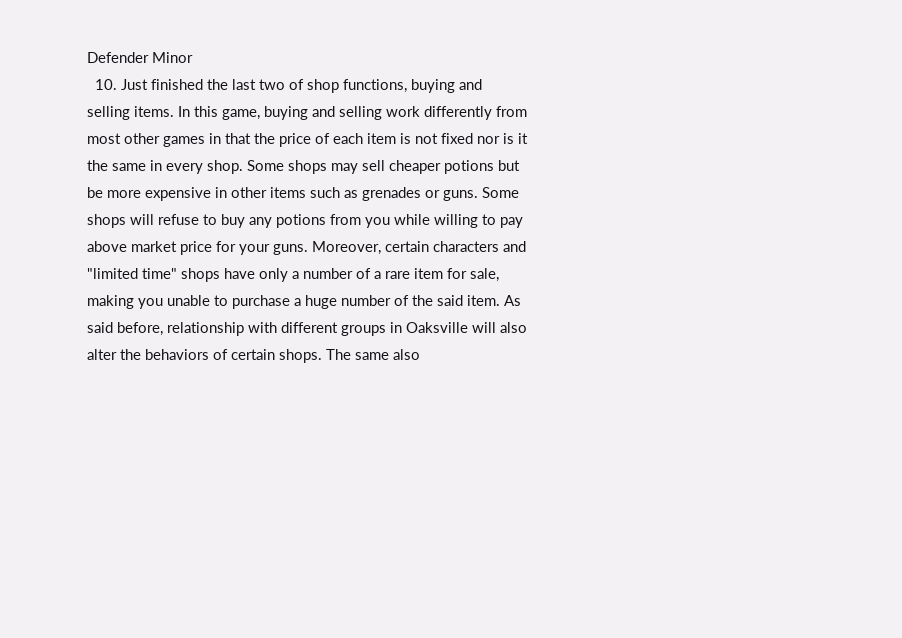Defender Minor
  10. Just finished the last two of shop functions, buying and selling items. In this game, buying and selling work differently from most other games in that the price of each item is not fixed nor is it the same in every shop. Some shops may sell cheaper potions but be more expensive in other items such as grenades or guns. Some shops will refuse to buy any potions from you while willing to pay above market price for your guns. Moreover, certain characters and "limited time" shops have only a number of a rare item for sale, making you unable to purchase a huge number of the said item. As said before, relationship with different groups in Oaksville will also alter the behaviors of certain shops. The same also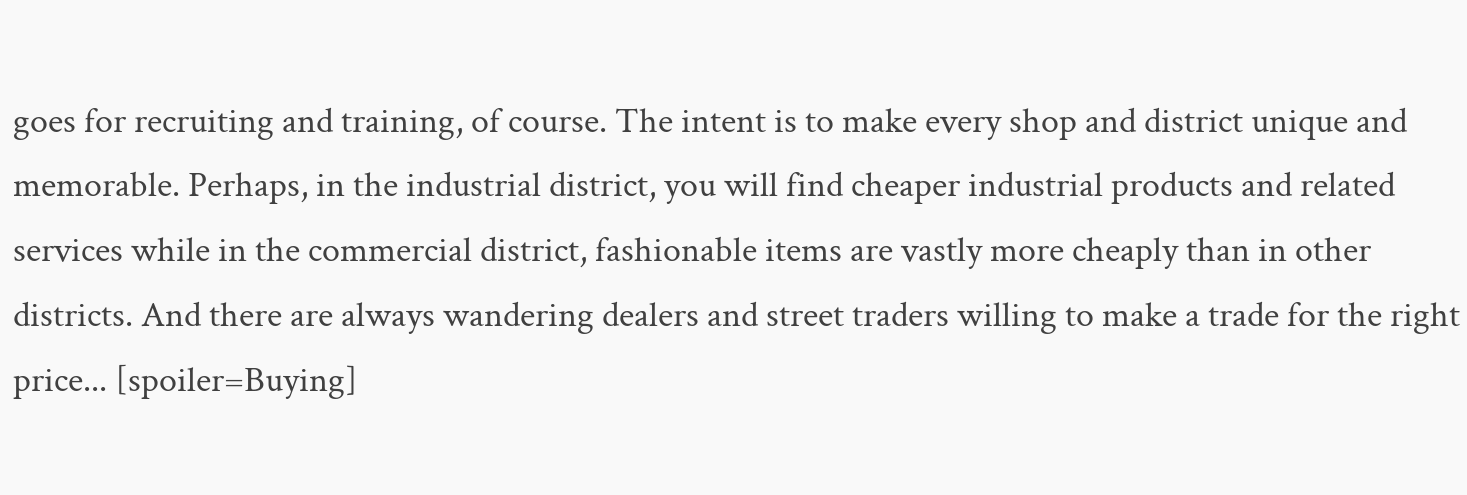goes for recruiting and training, of course. The intent is to make every shop and district unique and memorable. Perhaps, in the industrial district, you will find cheaper industrial products and related services while in the commercial district, fashionable items are vastly more cheaply than in other districts. And there are always wandering dealers and street traders willing to make a trade for the right price... [spoiler=Buying]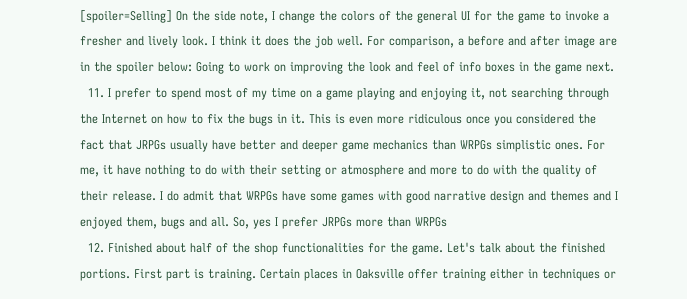[spoiler=Selling] On the side note, I change the colors of the general UI for the game to invoke a fresher and lively look. I think it does the job well. For comparison, a before and after image are in the spoiler below: Going to work on improving the look and feel of info boxes in the game next.
  11. I prefer to spend most of my time on a game playing and enjoying it, not searching through the Internet on how to fix the bugs in it. This is even more ridiculous once you considered the fact that JRPGs usually have better and deeper game mechanics than WRPGs simplistic ones. For me, it have nothing to do with their setting or atmosphere and more to do with the quality of their release. I do admit that WRPGs have some games with good narrative design and themes and I enjoyed them, bugs and all. So, yes I prefer JRPGs more than WRPGs
  12. Finished about half of the shop functionalities for the game. Let's talk about the finished portions. First part is training. Certain places in Oaksville offer training either in techniques or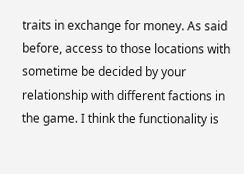traits in exchange for money. As said before, access to those locations with sometime be decided by your relationship with different factions in the game. I think the functionality is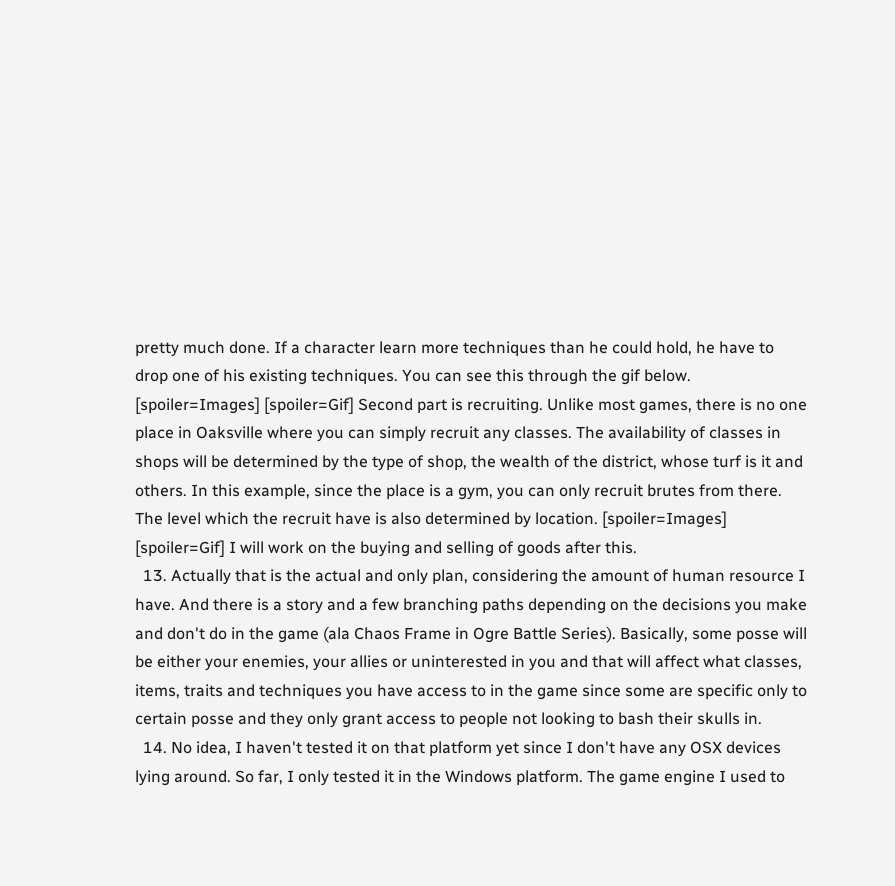pretty much done. If a character learn more techniques than he could hold, he have to drop one of his existing techniques. You can see this through the gif below. [spoiler=Images] [spoiler=Gif] Second part is recruiting. Unlike most games, there is no one place in Oaksville where you can simply recruit any classes. The availability of classes in shops will be determined by the type of shop, the wealth of the district, whose turf is it and others. In this example, since the place is a gym, you can only recruit brutes from there. The level which the recruit have is also determined by location. [spoiler=Images] [spoiler=Gif] I will work on the buying and selling of goods after this.
  13. Actually that is the actual and only plan, considering the amount of human resource I have. And there is a story and a few branching paths depending on the decisions you make and don't do in the game (ala Chaos Frame in Ogre Battle Series). Basically, some posse will be either your enemies, your allies or uninterested in you and that will affect what classes, items, traits and techniques you have access to in the game since some are specific only to certain posse and they only grant access to people not looking to bash their skulls in.
  14. No idea, I haven't tested it on that platform yet since I don't have any OSX devices lying around. So far, I only tested it in the Windows platform. The game engine I used to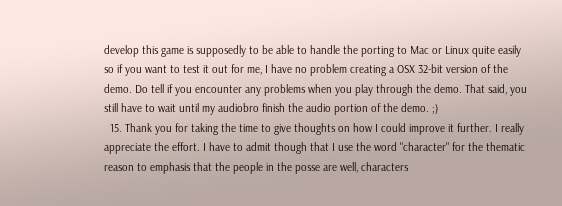develop this game is supposedly to be able to handle the porting to Mac or Linux quite easily so if you want to test it out for me, I have no problem creating a OSX 32-bit version of the demo. Do tell if you encounter any problems when you play through the demo. That said, you still have to wait until my audiobro finish the audio portion of the demo. ;)
  15. Thank you for taking the time to give thoughts on how I could improve it further. I really appreciate the effort. I have to admit though that I use the word "character" for the thematic reason to emphasis that the people in the posse are well, characters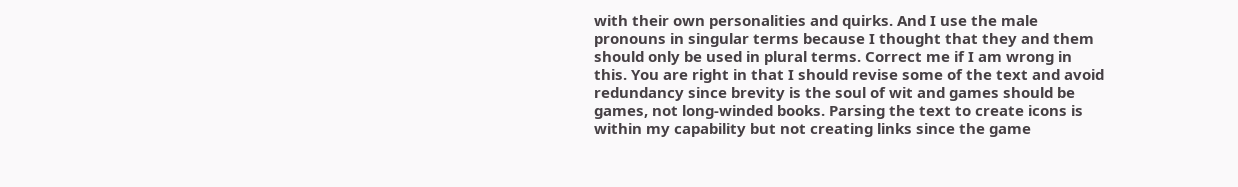with their own personalities and quirks. And I use the male pronouns in singular terms because I thought that they and them should only be used in plural terms. Correct me if I am wrong in this. You are right in that I should revise some of the text and avoid redundancy since brevity is the soul of wit and games should be games, not long-winded books. Parsing the text to create icons is within my capability but not creating links since the game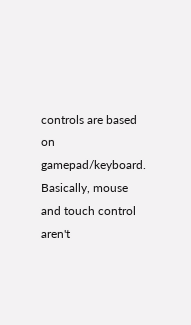controls are based on gamepad/keyboard. Basically, mouse and touch control aren't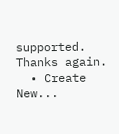supported. Thanks again.
  • Create New...